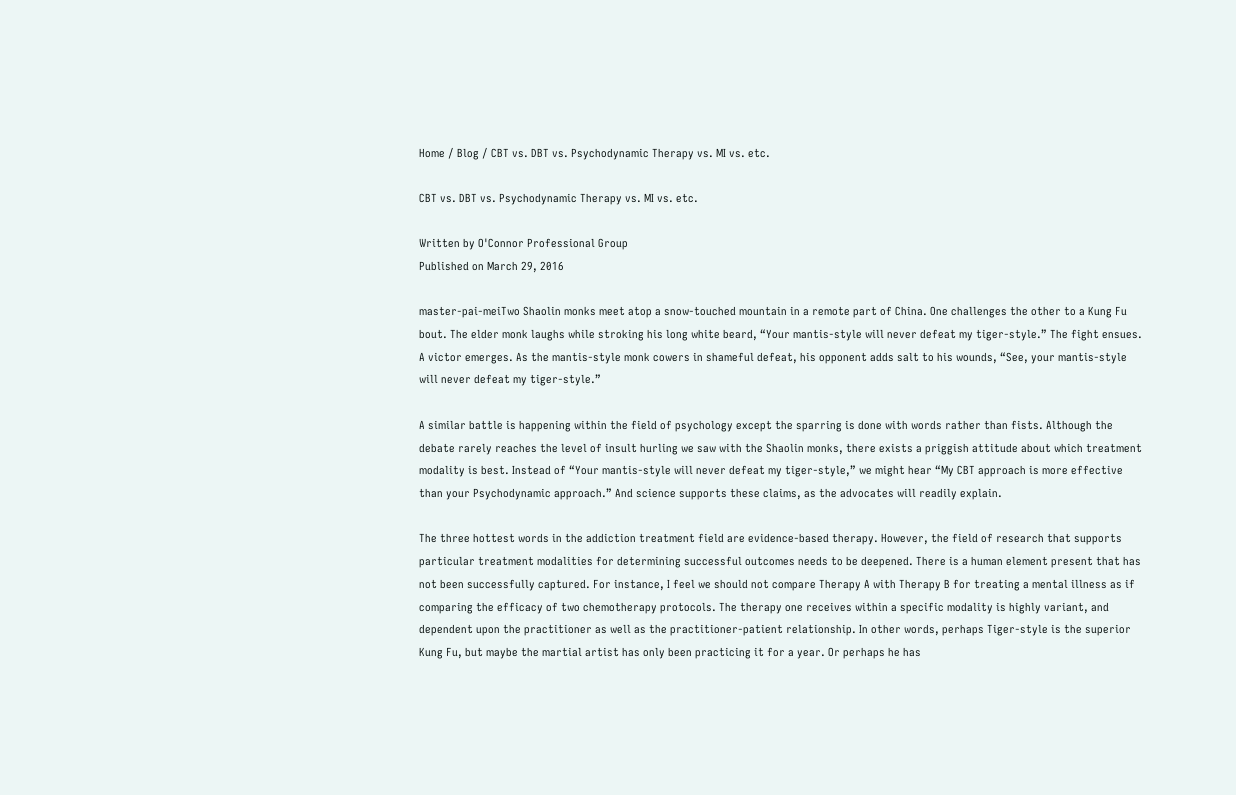Home / Blog / CBT vs. DBT vs. Psychodynamic Therapy vs. MI vs. etc.

CBT vs. DBT vs. Psychodynamic Therapy vs. MI vs. etc.

Written by O'Connor Professional Group
Published on March 29, 2016

master-pai-meiTwo Shaolin monks meet atop a snow-touched mountain in a remote part of China. One challenges the other to a Kung Fu bout. The elder monk laughs while stroking his long white beard, “Your mantis-style will never defeat my tiger-style.” The fight ensues. A victor emerges. As the mantis-style monk cowers in shameful defeat, his opponent adds salt to his wounds, “See, your mantis-style will never defeat my tiger-style.”

A similar battle is happening within the field of psychology except the sparring is done with words rather than fists. Although the debate rarely reaches the level of insult hurling we saw with the Shaolin monks, there exists a priggish attitude about which treatment modality is best. Instead of “Your mantis-style will never defeat my tiger-style,” we might hear “My CBT approach is more effective than your Psychodynamic approach.” And science supports these claims, as the advocates will readily explain.

The three hottest words in the addiction treatment field are evidence-based therapy. However, the field of research that supports particular treatment modalities for determining successful outcomes needs to be deepened. There is a human element present that has not been successfully captured. For instance, I feel we should not compare Therapy A with Therapy B for treating a mental illness as if comparing the efficacy of two chemotherapy protocols. The therapy one receives within a specific modality is highly variant, and dependent upon the practitioner as well as the practitioner-patient relationship. In other words, perhaps Tiger-style is the superior Kung Fu, but maybe the martial artist has only been practicing it for a year. Or perhaps he has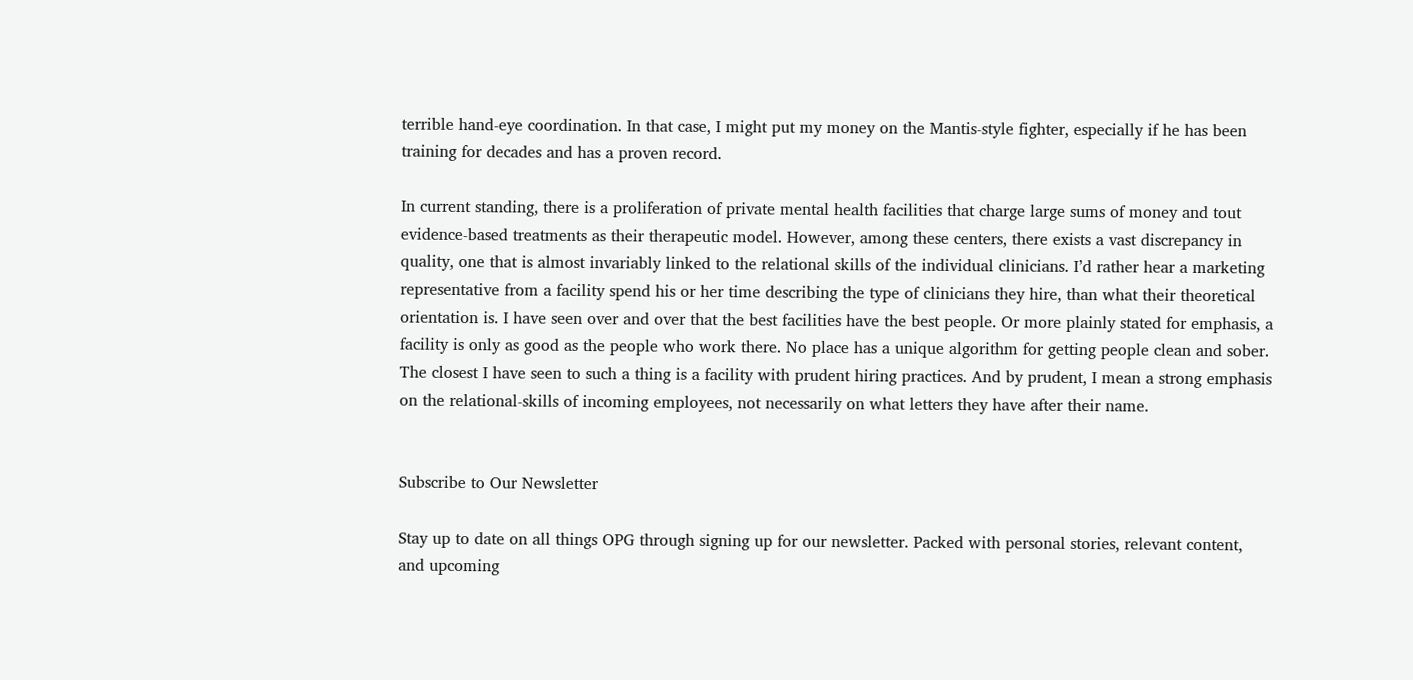terrible hand-eye coordination. In that case, I might put my money on the Mantis-style fighter, especially if he has been training for decades and has a proven record.

In current standing, there is a proliferation of private mental health facilities that charge large sums of money and tout evidence-based treatments as their therapeutic model. However, among these centers, there exists a vast discrepancy in quality, one that is almost invariably linked to the relational skills of the individual clinicians. I’d rather hear a marketing representative from a facility spend his or her time describing the type of clinicians they hire, than what their theoretical orientation is. I have seen over and over that the best facilities have the best people. Or more plainly stated for emphasis, a facility is only as good as the people who work there. No place has a unique algorithm for getting people clean and sober. The closest I have seen to such a thing is a facility with prudent hiring practices. And by prudent, I mean a strong emphasis on the relational-skills of incoming employees, not necessarily on what letters they have after their name.


Subscribe to Our Newsletter

Stay up to date on all things OPG through signing up for our newsletter. Packed with personal stories, relevant content, and upcoming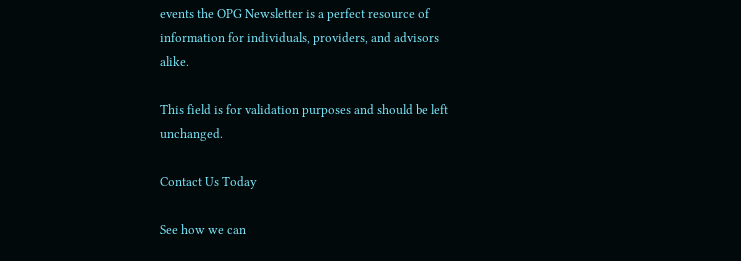events the OPG Newsletter is a perfect resource of information for individuals, providers, and advisors alike.

This field is for validation purposes and should be left unchanged.

Contact Us Today

See how we can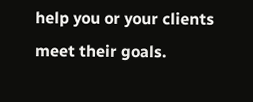help you or your clients meet their goals.